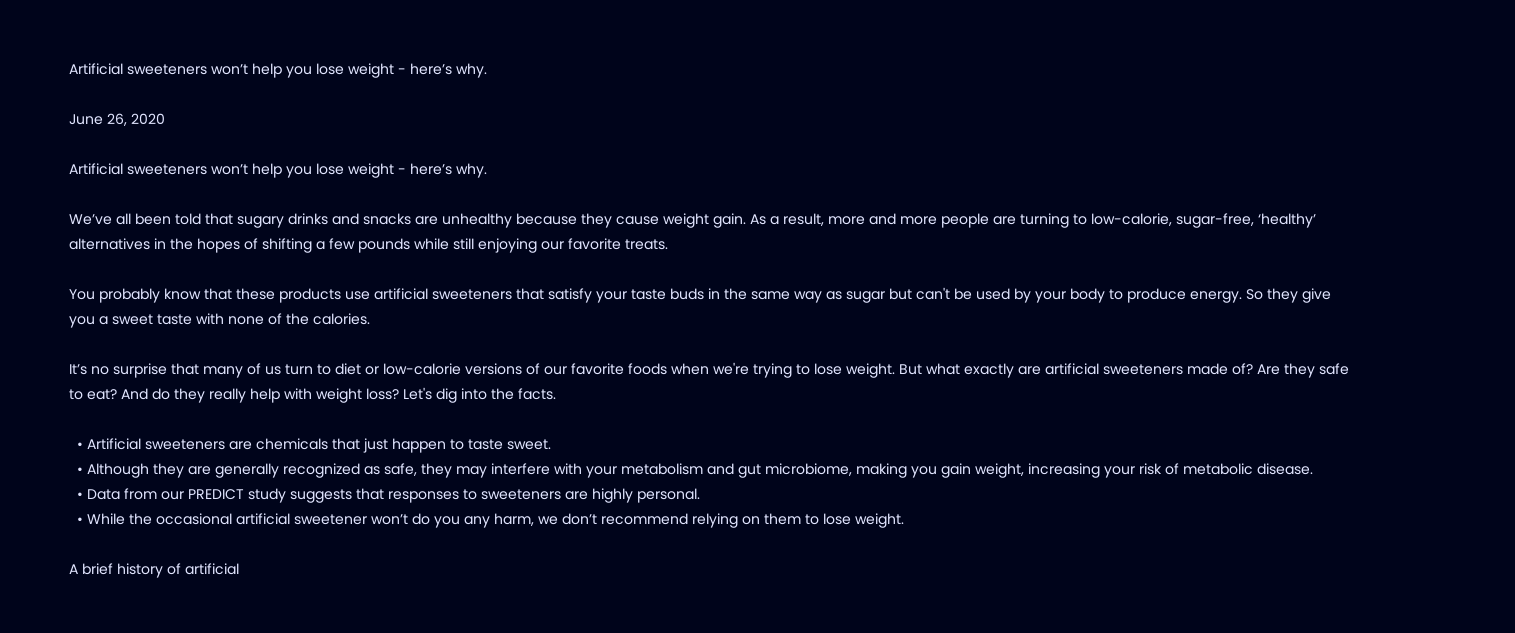Artificial sweeteners won’t help you lose weight - here’s why.

June 26, 2020

Artificial sweeteners won’t help you lose weight - here’s why.

We’ve all been told that sugary drinks and snacks are unhealthy because they cause weight gain. As a result, more and more people are turning to low-calorie, sugar-free, ‘healthy’ alternatives in the hopes of shifting a few pounds while still enjoying our favorite treats.

You probably know that these products use artificial sweeteners that satisfy your taste buds in the same way as sugar but can't be used by your body to produce energy. So they give you a sweet taste with none of the calories.

It’s no surprise that many of us turn to diet or low-calorie versions of our favorite foods when we're trying to lose weight. But what exactly are artificial sweeteners made of? Are they safe to eat? And do they really help with weight loss? Let's dig into the facts.

  • Artificial sweeteners are chemicals that just happen to taste sweet.
  • Although they are generally recognized as safe, they may interfere with your metabolism and gut microbiome, making you gain weight, increasing your risk of metabolic disease.
  • Data from our PREDICT study suggests that responses to sweeteners are highly personal.
  • While the occasional artificial sweetener won’t do you any harm, we don’t recommend relying on them to lose weight.

A brief history of artificial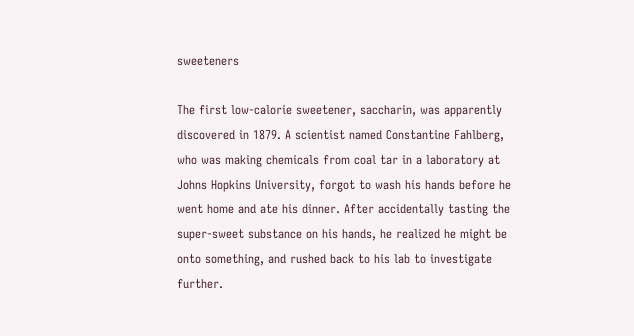sweeteners

The first low-calorie sweetener, saccharin, was apparently discovered in 1879. A scientist named Constantine Fahlberg, who was making chemicals from coal tar in a laboratory at Johns Hopkins University, forgot to wash his hands before he went home and ate his dinner. After accidentally tasting the super-sweet substance on his hands, he realized he might be onto something, and rushed back to his lab to investigate further.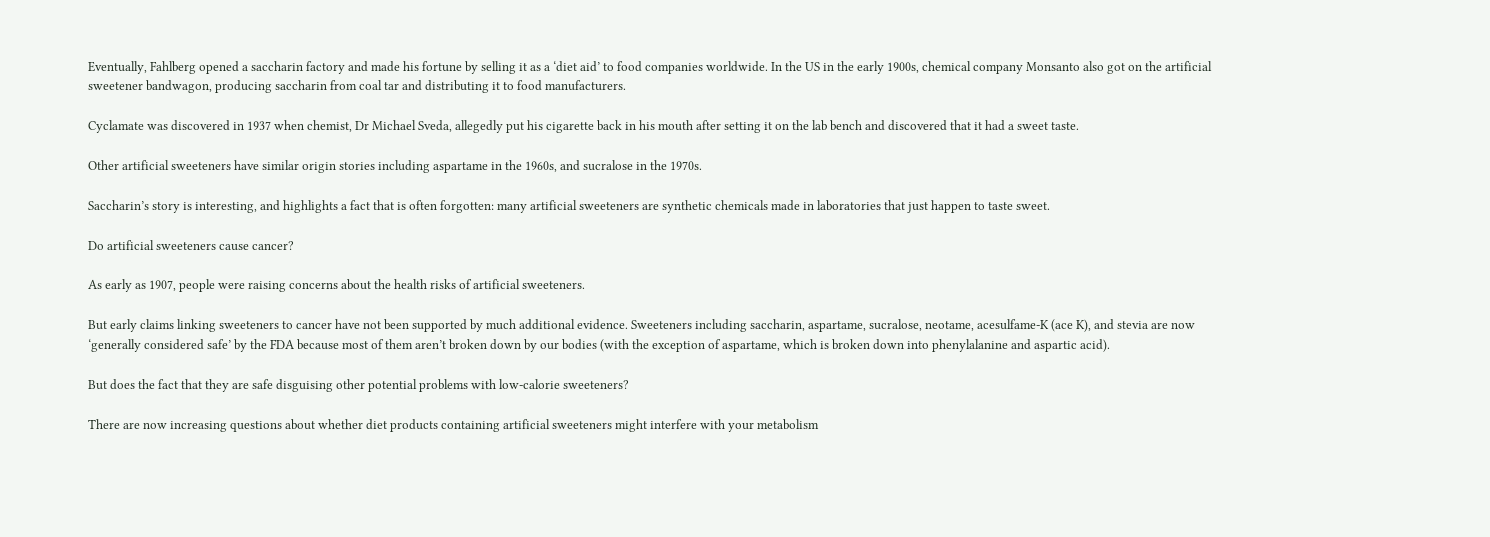Eventually, Fahlberg opened a saccharin factory and made his fortune by selling it as a ‘diet aid’ to food companies worldwide. In the US in the early 1900s, chemical company Monsanto also got on the artificial sweetener bandwagon, producing saccharin from coal tar and distributing it to food manufacturers.

Cyclamate was discovered in 1937 when chemist, Dr Michael Sveda, allegedly put his cigarette back in his mouth after setting it on the lab bench and discovered that it had a sweet taste.

Other artificial sweeteners have similar origin stories including aspartame in the 1960s, and sucralose in the 1970s.

Saccharin’s story is interesting, and highlights a fact that is often forgotten: many artificial sweeteners are synthetic chemicals made in laboratories that just happen to taste sweet.

Do artificial sweeteners cause cancer?

As early as 1907, people were raising concerns about the health risks of artificial sweeteners.

But early claims linking sweeteners to cancer have not been supported by much additional evidence. Sweeteners including saccharin, aspartame, sucralose, neotame, acesulfame-K (ace K), and stevia are now ‘generally considered safe’ by the FDA because most of them aren’t broken down by our bodies (with the exception of aspartame, which is broken down into phenylalanine and aspartic acid).

But does the fact that they are safe disguising other potential problems with low-calorie sweeteners?

There are now increasing questions about whether diet products containing artificial sweeteners might interfere with your metabolism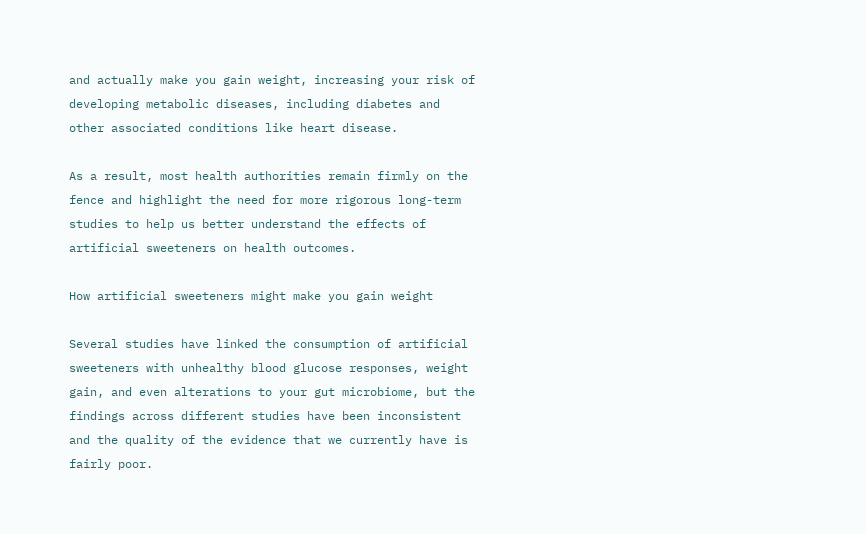and actually make you gain weight, increasing your risk of developing metabolic diseases, including diabetes and other associated conditions like heart disease.

As a result, most health authorities remain firmly on the fence and highlight the need for more rigorous long-term studies to help us better understand the effects of artificial sweeteners on health outcomes.

How artificial sweeteners might make you gain weight

Several studies have linked the consumption of artificial sweeteners with unhealthy blood glucose responses, weight gain, and even alterations to your gut microbiome, but the findings across different studies have been inconsistent and the quality of the evidence that we currently have is fairly poor.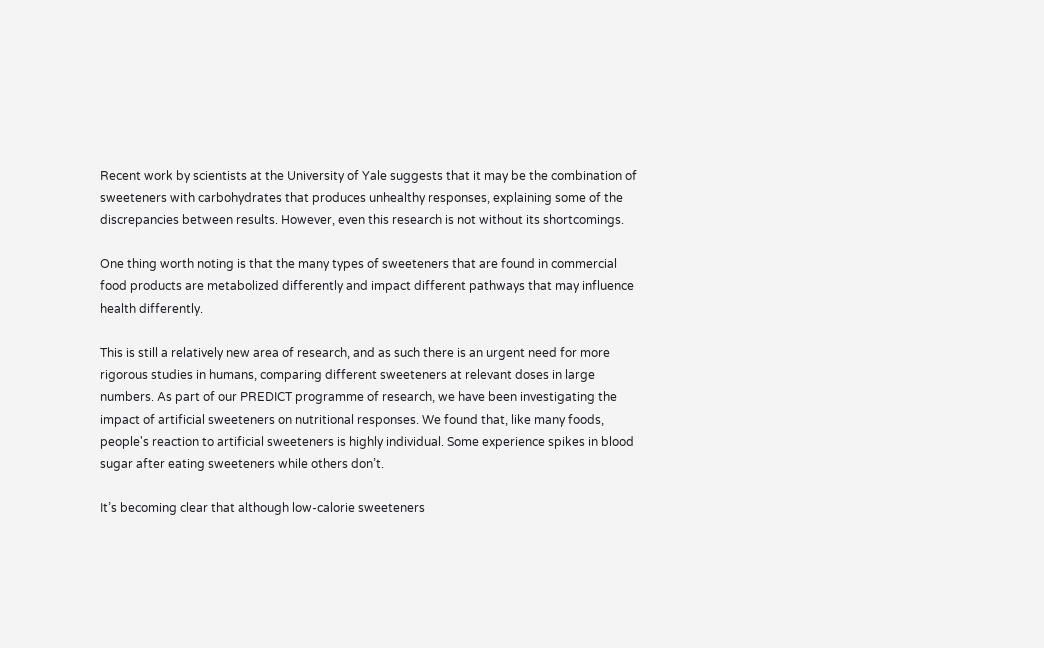Recent work by scientists at the University of Yale suggests that it may be the combination of sweeteners with carbohydrates that produces unhealthy responses, explaining some of the discrepancies between results. However, even this research is not without its shortcomings.

One thing worth noting is that the many types of sweeteners that are found in commercial food products are metabolized differently and impact different pathways that may influence health differently.

This is still a relatively new area of research, and as such there is an urgent need for more rigorous studies in humans, comparing different sweeteners at relevant doses in large numbers. As part of our PREDICT programme of research, we have been investigating the impact of artificial sweeteners on nutritional responses. We found that, like many foods, people's reaction to artificial sweeteners is highly individual. Some experience spikes in blood sugar after eating sweeteners while others don’t.

It’s becoming clear that although low-calorie sweeteners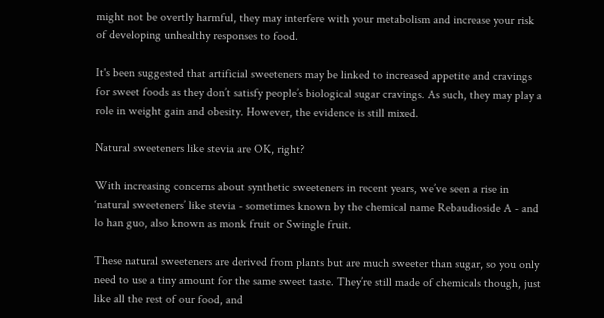might not be overtly harmful, they may interfere with your metabolism and increase your risk of developing unhealthy responses to food.

It's been suggested that artificial sweeteners may be linked to increased appetite and cravings for sweet foods as they don’t satisfy people’s biological sugar cravings. As such, they may play a role in weight gain and obesity. However, the evidence is still mixed.

Natural sweeteners like stevia are OK, right?

With increasing concerns about synthetic sweeteners in recent years, we’ve seen a rise in ‘natural sweeteners’ like stevia - sometimes known by the chemical name Rebaudioside A - and lo han guo, also known as monk fruit or Swingle fruit.

These natural sweeteners are derived from plants but are much sweeter than sugar, so you only need to use a tiny amount for the same sweet taste. They’re still made of chemicals though, just like all the rest of our food, and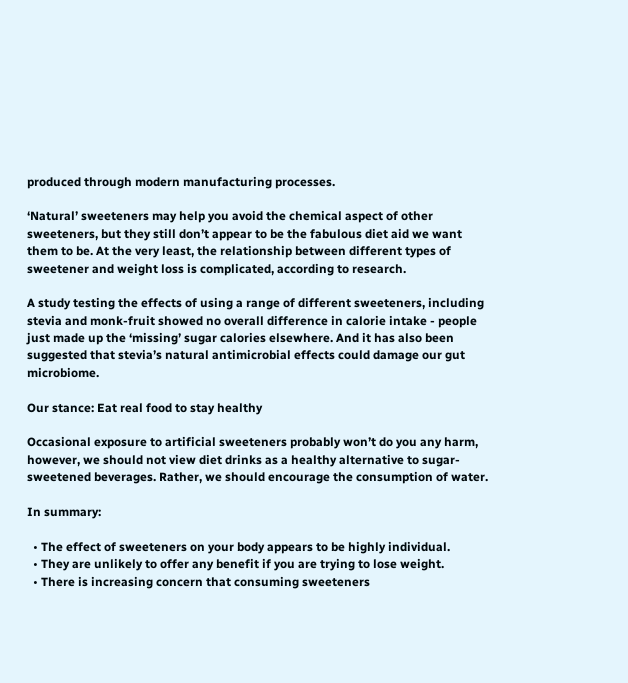produced through modern manufacturing processes.

‘Natural’ sweeteners may help you avoid the chemical aspect of other sweeteners, but they still don’t appear to be the fabulous diet aid we want them to be. At the very least, the relationship between different types of sweetener and weight loss is complicated, according to research.

A study testing the effects of using a range of different sweeteners, including stevia and monk-fruit showed no overall difference in calorie intake - people just made up the ‘missing’ sugar calories elsewhere. And it has also been suggested that stevia’s natural antimicrobial effects could damage our gut microbiome.

Our stance: Eat real food to stay healthy

Occasional exposure to artificial sweeteners probably won’t do you any harm, however, we should not view diet drinks as a healthy alternative to sugar-sweetened beverages. Rather, we should encourage the consumption of water.

In summary:

  • The effect of sweeteners on your body appears to be highly individual.
  • They are unlikely to offer any benefit if you are trying to lose weight.
  • There is increasing concern that consuming sweeteners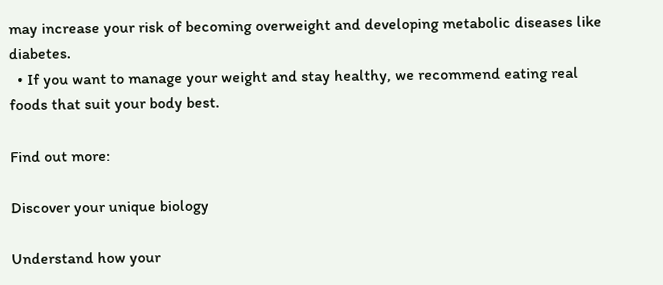may increase your risk of becoming overweight and developing metabolic diseases like diabetes.
  • If you want to manage your weight and stay healthy, we recommend eating real foods that suit your body best.

Find out more:

Discover your unique biology

Understand how your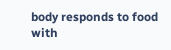body responds to food with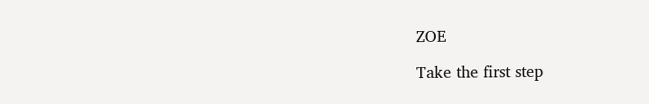ZOE

Take the first step